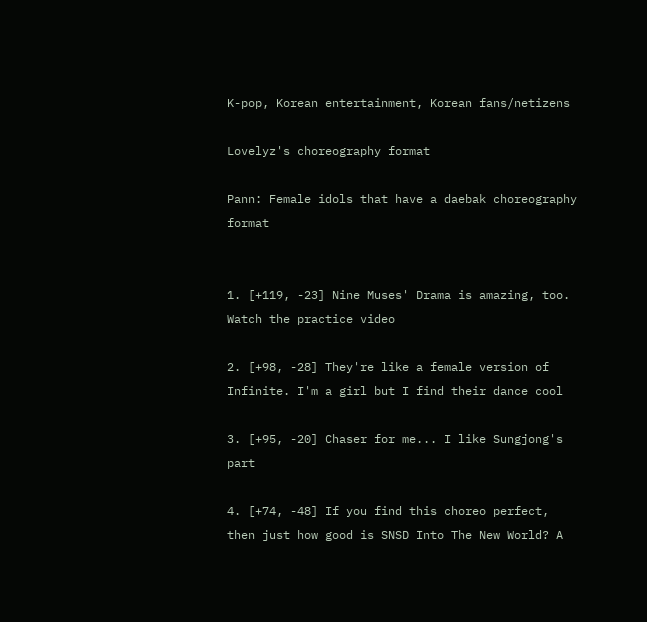K-pop, Korean entertainment, Korean fans/netizens

Lovelyz's choreography format

Pann: Female idols that have a daebak choreography format


1. [+119, -23] Nine Muses' Drama is amazing, too. Watch the practice video

2. [+98, -28] They're like a female version of Infinite. I'm a girl but I find their dance cool

3. [+95, -20] Chaser for me... I like Sungjong's part

4. [+74, -48] If you find this choreo perfect, then just how good is SNSD Into The New World? A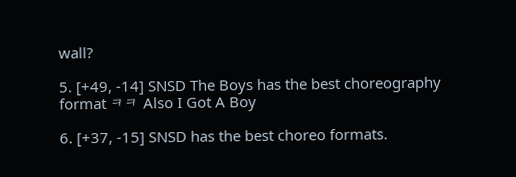wall?

5. [+49, -14] SNSD The Boys has the best choreography format ㅋㅋ Also I Got A Boy

6. [+37, -15] SNSD has the best choreo formats.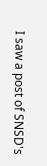I saw a post of SNSD's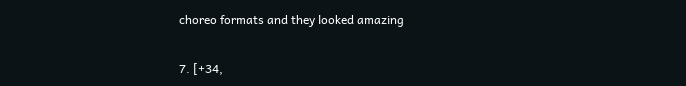choreo formats and they looked amazing

7. [+34,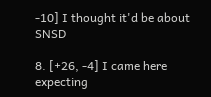-10] I thought it'd be about SNSD

8. [+26, -4] I came here expecting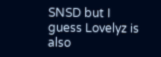SNSD but I guess Lovelyz is also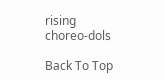rising choreo-dols

Back To Top